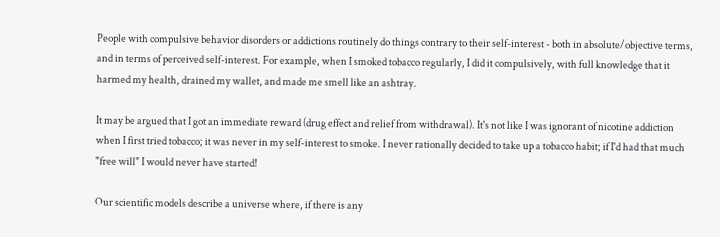People with compulsive behavior disorders or addictions routinely do things contrary to their self-interest - both in absolute/objective terms, and in terms of perceived self-interest. For example, when I smoked tobacco regularly, I did it compulsively, with full knowledge that it harmed my health, drained my wallet, and made me smell like an ashtray.

It may be argued that I got an immediate reward (drug effect and relief from withdrawal). It's not like I was ignorant of nicotine addiction when I first tried tobacco; it was never in my self-interest to smoke. I never rationally decided to take up a tobacco habit; if I'd had that much "free will" I would never have started!

Our scientific models describe a universe where, if there is any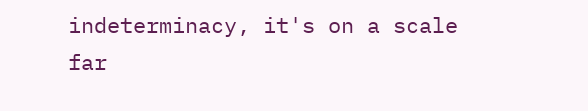indeterminacy, it's on a scale far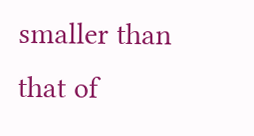smaller than that of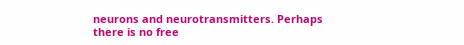neurons and neurotransmitters. Perhaps there is no free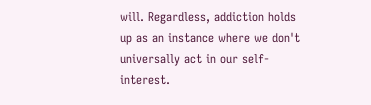will. Regardless, addiction holds up as an instance where we don't universally act in our self-interest.